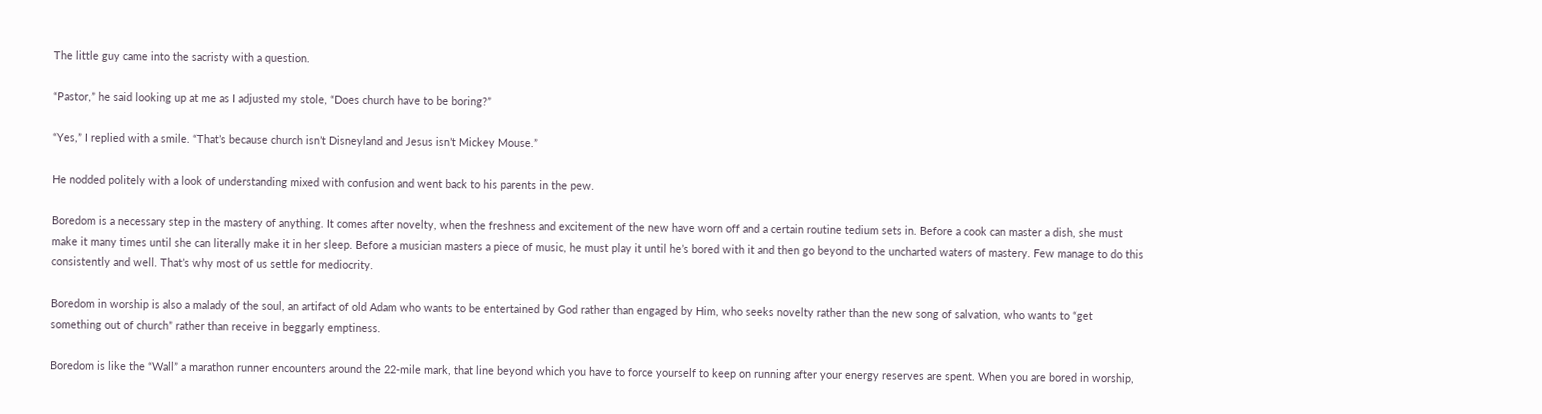The little guy came into the sacristy with a question.

“Pastor,” he said looking up at me as I adjusted my stole, “Does church have to be boring?”

“Yes,” I replied with a smile. “That’s because church isn’t Disneyland and Jesus isn’t Mickey Mouse.”

He nodded politely with a look of understanding mixed with confusion and went back to his parents in the pew.

Boredom is a necessary step in the mastery of anything. It comes after novelty, when the freshness and excitement of the new have worn off and a certain routine tedium sets in. Before a cook can master a dish, she must make it many times until she can literally make it in her sleep. Before a musician masters a piece of music, he must play it until he’s bored with it and then go beyond to the uncharted waters of mastery. Few manage to do this consistently and well. That’s why most of us settle for mediocrity.

Boredom in worship is also a malady of the soul, an artifact of old Adam who wants to be entertained by God rather than engaged by Him, who seeks novelty rather than the new song of salvation, who wants to “get something out of church” rather than receive in beggarly emptiness.

Boredom is like the “Wall” a marathon runner encounters around the 22-mile mark, that line beyond which you have to force yourself to keep on running after your energy reserves are spent. When you are bored in worship,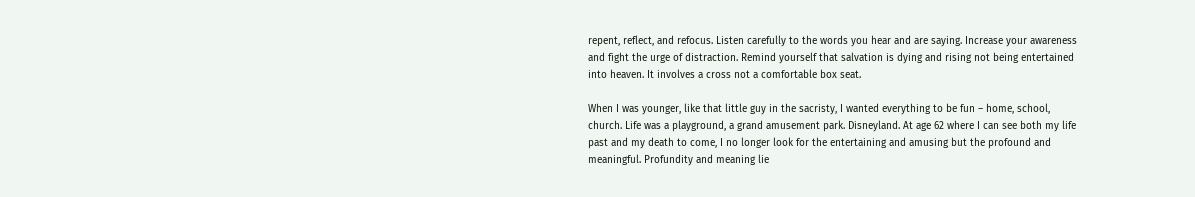repent, reflect, and refocus. Listen carefully to the words you hear and are saying. Increase your awareness and fight the urge of distraction. Remind yourself that salvation is dying and rising not being entertained into heaven. It involves a cross not a comfortable box seat.

When I was younger, like that little guy in the sacristy, I wanted everything to be fun – home, school, church. Life was a playground, a grand amusement park. Disneyland. At age 62 where I can see both my life past and my death to come, I no longer look for the entertaining and amusing but the profound and meaningful. Profundity and meaning lie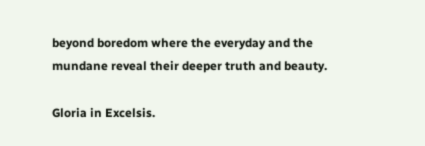beyond boredom where the everyday and the mundane reveal their deeper truth and beauty.

Gloria in Excelsis.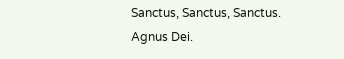Sanctus, Sanctus, Sanctus.
Agnus Dei.